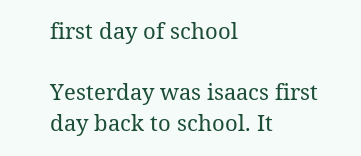first day of school

Yesterday was isaacs first day back to school. It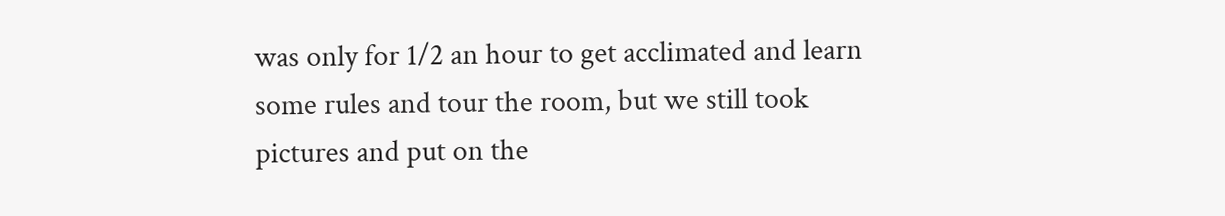was only for 1/2 an hour to get acclimated and learn some rules and tour the room, but we still took pictures and put on the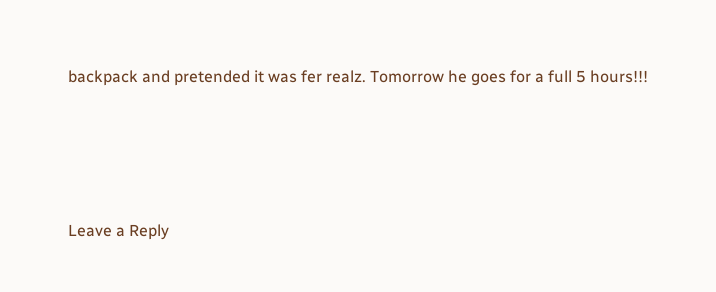backpack and pretended it was fer realz. Tomorrow he goes for a full 5 hours!!!




Leave a Reply